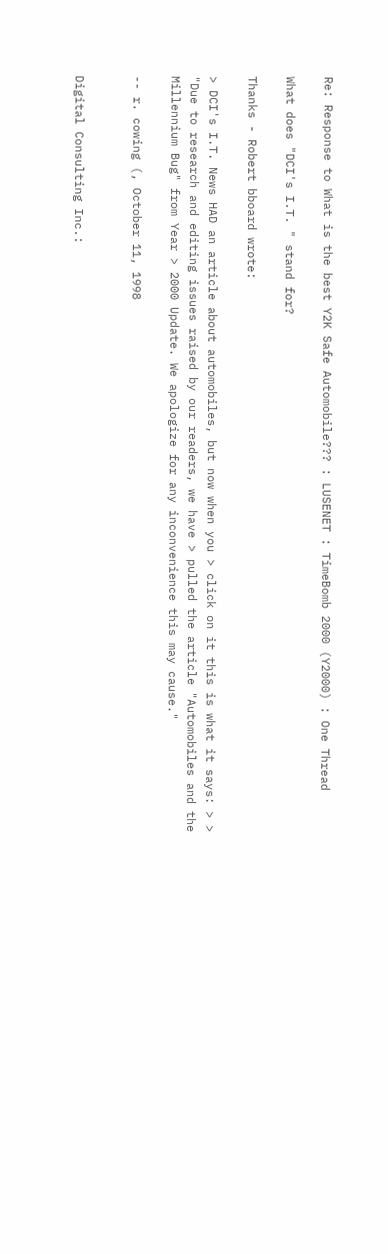Re: Response to What is the best Y2K Safe Automobile??? : LUSENET : TimeBomb 2000 (Y2000) : One Thread

What does "DCI's I.T. " stand for?

Thanks - Robert bboard wrote:

> DCI's I.T. News HAD an article about automobiles, but now when you > click on it this is what it says: > > "Due to research and editing issues raised by our readers, we have > pulled the article "Automobiles and the Millennium Bug" from Year > 2000 Update. We apologize for any inconvenience this may cause."

-- r. cowing (, October 11, 1998


Digital Consulting Inc.: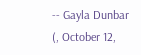-- Gayla Dunbar (, October 12,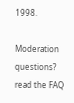1998.

Moderation questions? read the FAQ